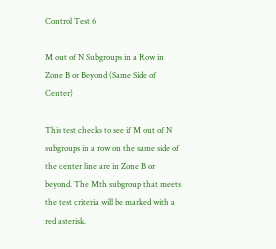Control Test 6

M out of N Subgroups in a Row in Zone B or Beyond (Same Side of Center)

This test checks to see if M out of N subgroups in a row on the same side of the center line are in Zone B or beyond. The Mth subgroup that meets the test criteria will be marked with a red asterisk.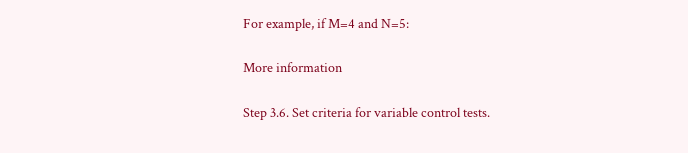For example, if M=4 and N=5:

More information

Step 3.6. Set criteria for variable control tests.